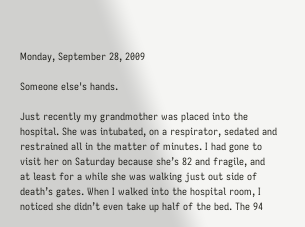Monday, September 28, 2009

Someone else's hands.

Just recently my grandmother was placed into the hospital. She was intubated, on a respirator, sedated and restrained all in the matter of minutes. I had gone to visit her on Saturday because she’s 82 and fragile, and at least for a while she was walking just out side of death’s gates. When I walked into the hospital room, I noticed she didn’t even take up half of the bed. The 94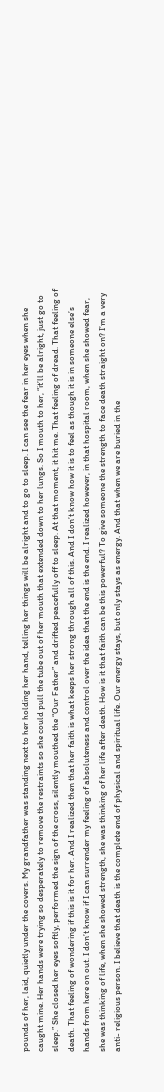pounds of her, laid, quietly under the covers. My grandfather was standing next to her holding her hand, telling her things will be alright and to go to sleep. I can see the fear in her eyes when she caught mine. Her hands were trying so desperately to remove the restraints so she could pull the tube out of her mouth that extended down to her lungs. So I mouth to her, “it’ll be alright, just go to sleep.” She closed her eyes softly, performed the sign of the cross, silently mouthed the “Our Father” and drifted peacefully off to sleep. At that moment, it hit me. That feeling of dread. That feeling of death. That feeling of wondering if this is it for her. And I realized then that her faith is what keeps her strong through all of this. And I don’t know how it is to feel as though it is in someone else’s hands from here on out. I don’t know if I can surrender my feeling of absoluteness and control over the idea that the end is the end. I realized however, in that hospital room, when she showed fear, she was thinking of life, when she showed strength, she was thinking of her life after death. How is it that faith can be this powerful? To give someone the strength to face death straight on? I’m a very anti- religious person. I believe that death is the complete end of physical and spiritual life. Our energy stays, but only stays as energy. And that when we are buried in the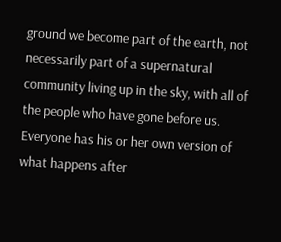ground we become part of the earth, not necessarily part of a supernatural community living up in the sky, with all of the people who have gone before us. Everyone has his or her own version of what happens after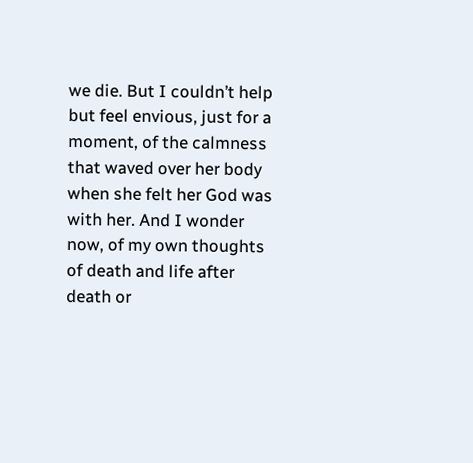we die. But I couldn’t help but feel envious, just for a moment, of the calmness that waved over her body when she felt her God was with her. And I wonder now, of my own thoughts of death and life after death or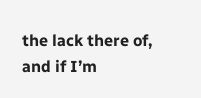the lack there of, and if I’m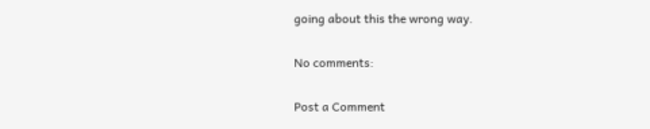going about this the wrong way.

No comments:

Post a Comment